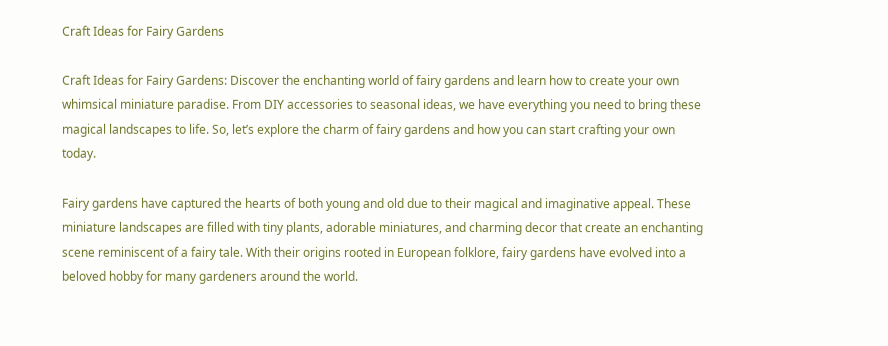Craft Ideas for Fairy Gardens

Craft Ideas for Fairy Gardens: Discover the enchanting world of fairy gardens and learn how to create your own whimsical miniature paradise. From DIY accessories to seasonal ideas, we have everything you need to bring these magical landscapes to life. So, let’s explore the charm of fairy gardens and how you can start crafting your own today.

Fairy gardens have captured the hearts of both young and old due to their magical and imaginative appeal. These miniature landscapes are filled with tiny plants, adorable miniatures, and charming decor that create an enchanting scene reminiscent of a fairy tale. With their origins rooted in European folklore, fairy gardens have evolved into a beloved hobby for many gardeners around the world.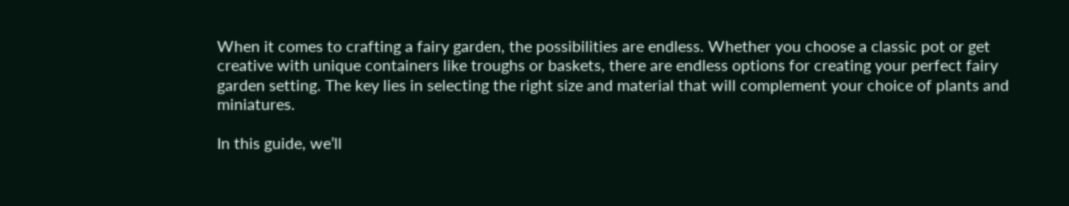When it comes to crafting a fairy garden, the possibilities are endless. Whether you choose a classic pot or get creative with unique containers like troughs or baskets, there are endless options for creating your perfect fairy garden setting. The key lies in selecting the right size and material that will complement your choice of plants and miniatures.

In this guide, we’ll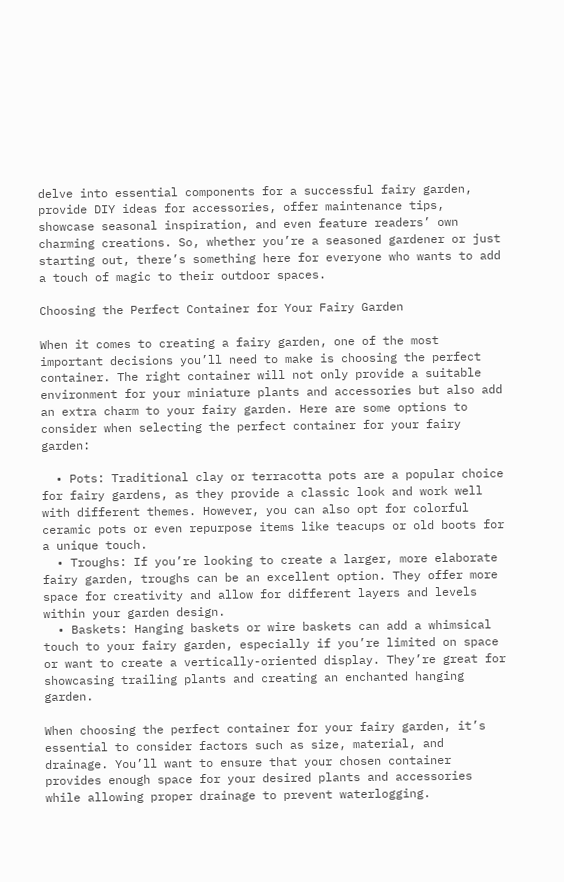delve into essential components for a successful fairy garden, provide DIY ideas for accessories, offer maintenance tips, showcase seasonal inspiration, and even feature readers’ own charming creations. So, whether you’re a seasoned gardener or just starting out, there’s something here for everyone who wants to add a touch of magic to their outdoor spaces.

Choosing the Perfect Container for Your Fairy Garden

When it comes to creating a fairy garden, one of the most important decisions you’ll need to make is choosing the perfect container. The right container will not only provide a suitable environment for your miniature plants and accessories but also add an extra charm to your fairy garden. Here are some options to consider when selecting the perfect container for your fairy garden:

  • Pots: Traditional clay or terracotta pots are a popular choice for fairy gardens, as they provide a classic look and work well with different themes. However, you can also opt for colorful ceramic pots or even repurpose items like teacups or old boots for a unique touch.
  • Troughs: If you’re looking to create a larger, more elaborate fairy garden, troughs can be an excellent option. They offer more space for creativity and allow for different layers and levels within your garden design.
  • Baskets: Hanging baskets or wire baskets can add a whimsical touch to your fairy garden, especially if you’re limited on space or want to create a vertically-oriented display. They’re great for showcasing trailing plants and creating an enchanted hanging garden.

When choosing the perfect container for your fairy garden, it’s essential to consider factors such as size, material, and drainage. You’ll want to ensure that your chosen container provides enough space for your desired plants and accessories while allowing proper drainage to prevent waterlogging.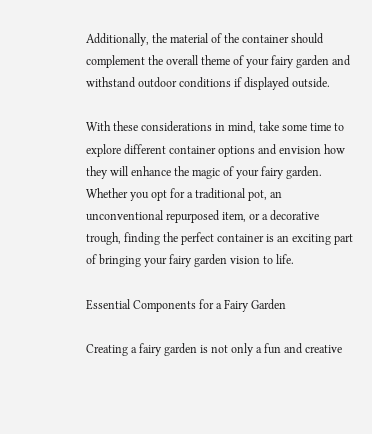Additionally, the material of the container should complement the overall theme of your fairy garden and withstand outdoor conditions if displayed outside.

With these considerations in mind, take some time to explore different container options and envision how they will enhance the magic of your fairy garden. Whether you opt for a traditional pot, an unconventional repurposed item, or a decorative trough, finding the perfect container is an exciting part of bringing your fairy garden vision to life.

Essential Components for a Fairy Garden

Creating a fairy garden is not only a fun and creative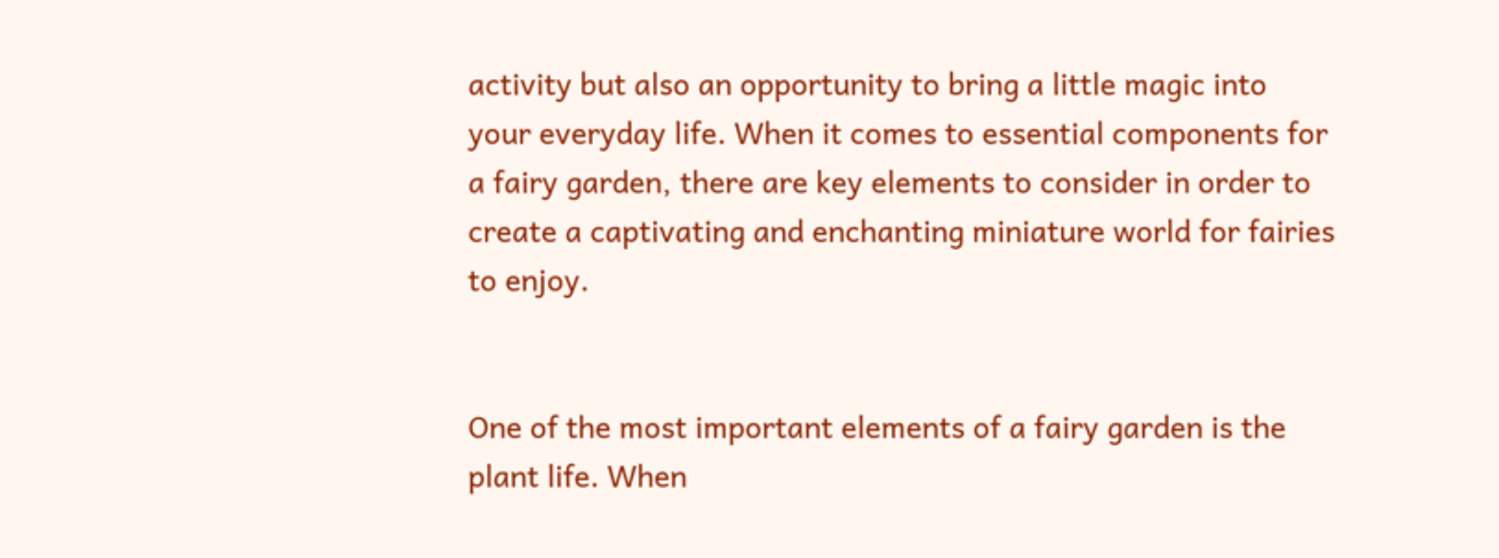activity but also an opportunity to bring a little magic into your everyday life. When it comes to essential components for a fairy garden, there are key elements to consider in order to create a captivating and enchanting miniature world for fairies to enjoy.


One of the most important elements of a fairy garden is the plant life. When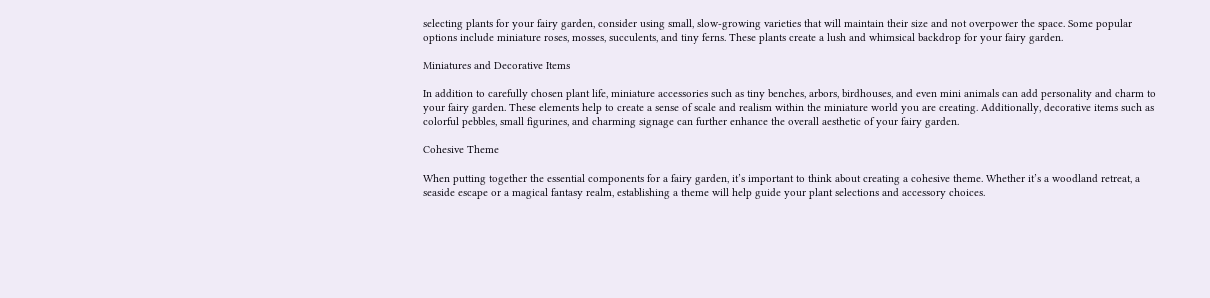selecting plants for your fairy garden, consider using small, slow-growing varieties that will maintain their size and not overpower the space. Some popular options include miniature roses, mosses, succulents, and tiny ferns. These plants create a lush and whimsical backdrop for your fairy garden.

Miniatures and Decorative Items

In addition to carefully chosen plant life, miniature accessories such as tiny benches, arbors, birdhouses, and even mini animals can add personality and charm to your fairy garden. These elements help to create a sense of scale and realism within the miniature world you are creating. Additionally, decorative items such as colorful pebbles, small figurines, and charming signage can further enhance the overall aesthetic of your fairy garden.

Cohesive Theme

When putting together the essential components for a fairy garden, it’s important to think about creating a cohesive theme. Whether it’s a woodland retreat, a seaside escape or a magical fantasy realm, establishing a theme will help guide your plant selections and accessory choices.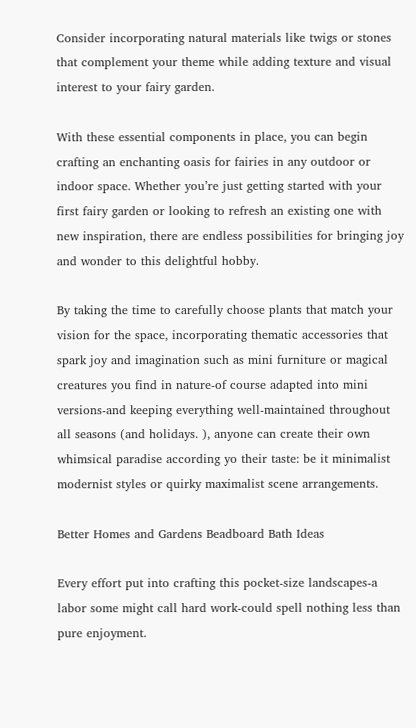Consider incorporating natural materials like twigs or stones that complement your theme while adding texture and visual interest to your fairy garden.

With these essential components in place, you can begin crafting an enchanting oasis for fairies in any outdoor or indoor space. Whether you’re just getting started with your first fairy garden or looking to refresh an existing one with new inspiration, there are endless possibilities for bringing joy and wonder to this delightful hobby.

By taking the time to carefully choose plants that match your vision for the space, incorporating thematic accessories that spark joy and imagination such as mini furniture or magical creatures you find in nature-of course adapted into mini versions-and keeping everything well-maintained throughout all seasons (and holidays. ), anyone can create their own whimsical paradise according yo their taste: be it minimalist modernist styles or quirky maximalist scene arrangements.

Better Homes and Gardens Beadboard Bath Ideas

Every effort put into crafting this pocket-size landscapes-a labor some might call hard work-could spell nothing less than pure enjoyment.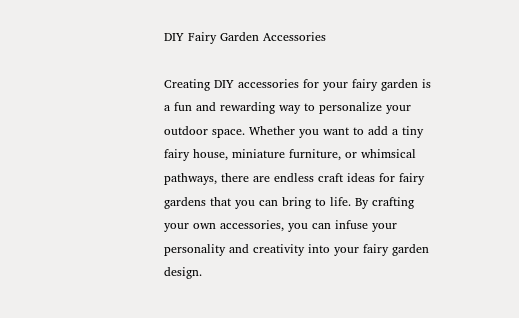DIY Fairy Garden Accessories

Creating DIY accessories for your fairy garden is a fun and rewarding way to personalize your outdoor space. Whether you want to add a tiny fairy house, miniature furniture, or whimsical pathways, there are endless craft ideas for fairy gardens that you can bring to life. By crafting your own accessories, you can infuse your personality and creativity into your fairy garden design.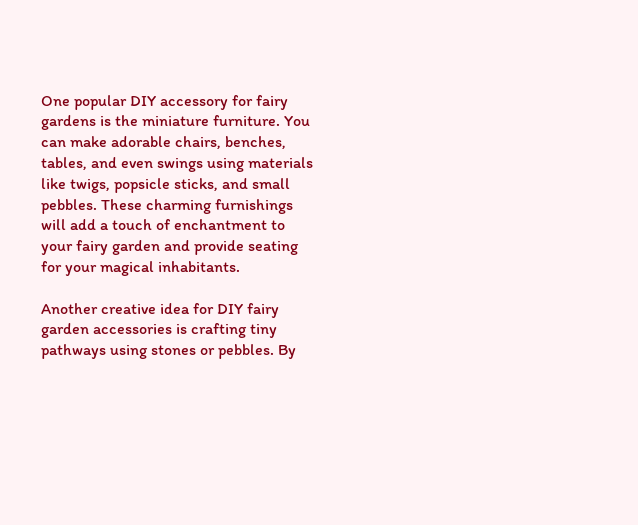One popular DIY accessory for fairy gardens is the miniature furniture. You can make adorable chairs, benches, tables, and even swings using materials like twigs, popsicle sticks, and small pebbles. These charming furnishings will add a touch of enchantment to your fairy garden and provide seating for your magical inhabitants.

Another creative idea for DIY fairy garden accessories is crafting tiny pathways using stones or pebbles. By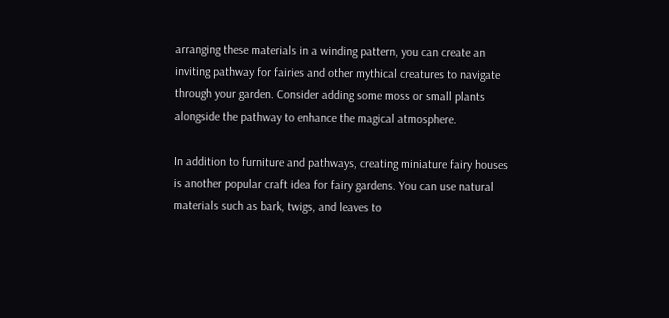arranging these materials in a winding pattern, you can create an inviting pathway for fairies and other mythical creatures to navigate through your garden. Consider adding some moss or small plants alongside the pathway to enhance the magical atmosphere.

In addition to furniture and pathways, creating miniature fairy houses is another popular craft idea for fairy gardens. You can use natural materials such as bark, twigs, and leaves to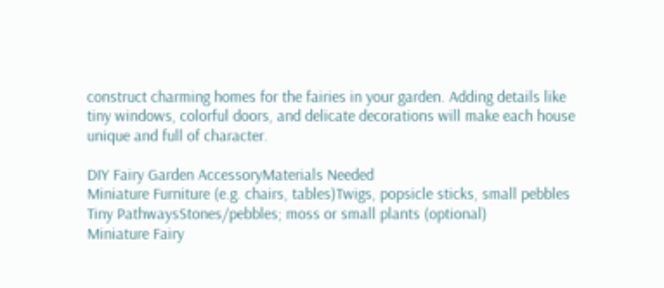construct charming homes for the fairies in your garden. Adding details like tiny windows, colorful doors, and delicate decorations will make each house unique and full of character.

DIY Fairy Garden AccessoryMaterials Needed
Miniature Furniture (e.g. chairs, tables)Twigs, popsicle sticks, small pebbles
Tiny PathwaysStones/pebbles; moss or small plants (optional)
Miniature Fairy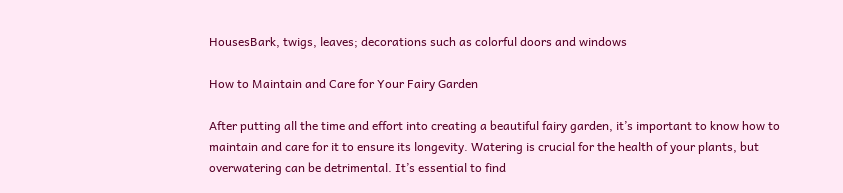HousesBark, twigs, leaves; decorations such as colorful doors and windows

How to Maintain and Care for Your Fairy Garden

After putting all the time and effort into creating a beautiful fairy garden, it’s important to know how to maintain and care for it to ensure its longevity. Watering is crucial for the health of your plants, but overwatering can be detrimental. It’s essential to find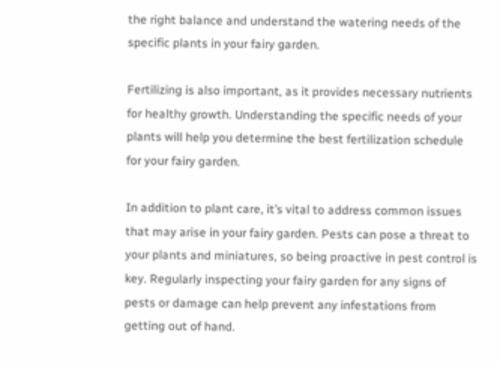the right balance and understand the watering needs of the specific plants in your fairy garden.

Fertilizing is also important, as it provides necessary nutrients for healthy growth. Understanding the specific needs of your plants will help you determine the best fertilization schedule for your fairy garden.

In addition to plant care, it’s vital to address common issues that may arise in your fairy garden. Pests can pose a threat to your plants and miniatures, so being proactive in pest control is key. Regularly inspecting your fairy garden for any signs of pests or damage can help prevent any infestations from getting out of hand.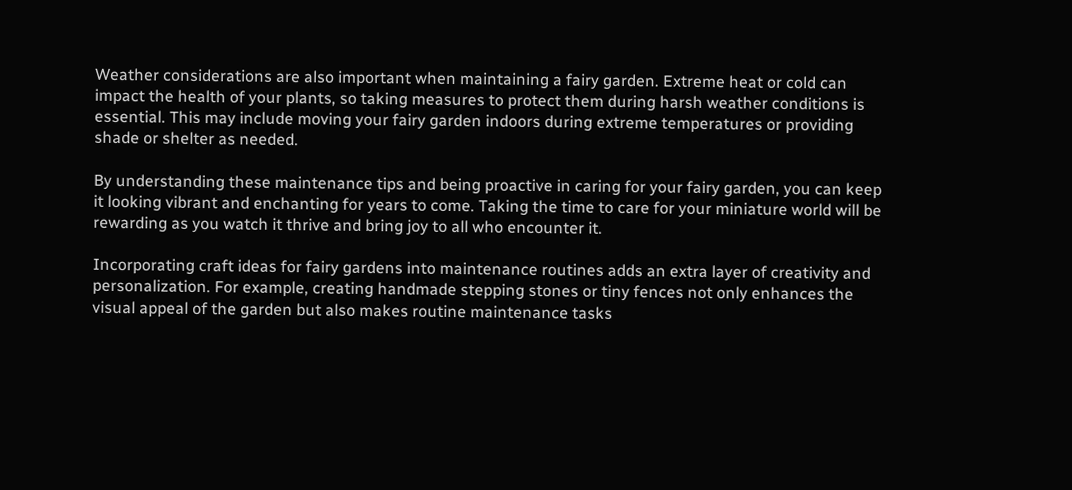Weather considerations are also important when maintaining a fairy garden. Extreme heat or cold can impact the health of your plants, so taking measures to protect them during harsh weather conditions is essential. This may include moving your fairy garden indoors during extreme temperatures or providing shade or shelter as needed.

By understanding these maintenance tips and being proactive in caring for your fairy garden, you can keep it looking vibrant and enchanting for years to come. Taking the time to care for your miniature world will be rewarding as you watch it thrive and bring joy to all who encounter it.

Incorporating craft ideas for fairy gardens into maintenance routines adds an extra layer of creativity and personalization. For example, creating handmade stepping stones or tiny fences not only enhances the visual appeal of the garden but also makes routine maintenance tasks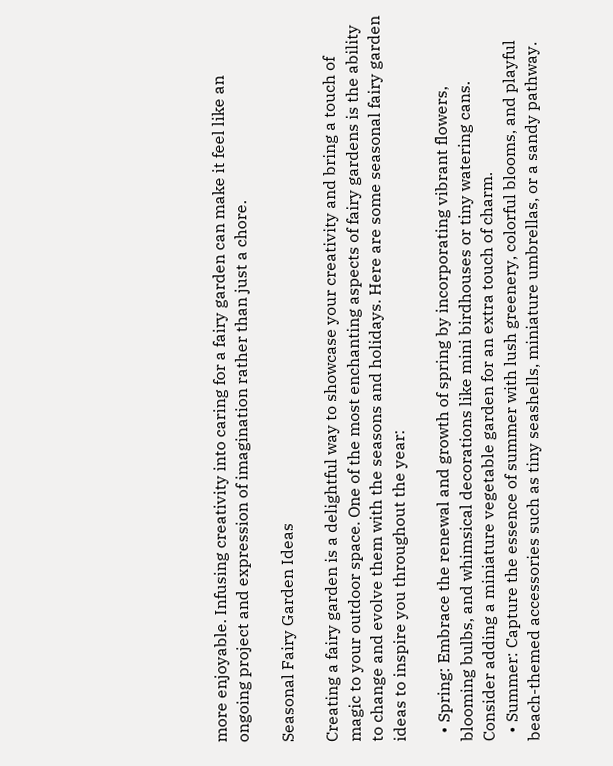more enjoyable. Infusing creativity into caring for a fairy garden can make it feel like an ongoing project and expression of imagination rather than just a chore.

Seasonal Fairy Garden Ideas

Creating a fairy garden is a delightful way to showcase your creativity and bring a touch of magic to your outdoor space. One of the most enchanting aspects of fairy gardens is the ability to change and evolve them with the seasons and holidays. Here are some seasonal fairy garden ideas to inspire you throughout the year:

  • Spring: Embrace the renewal and growth of spring by incorporating vibrant flowers, blooming bulbs, and whimsical decorations like mini birdhouses or tiny watering cans. Consider adding a miniature vegetable garden for an extra touch of charm.
  • Summer: Capture the essence of summer with lush greenery, colorful blooms, and playful beach-themed accessories such as tiny seashells, miniature umbrellas, or a sandy pathway.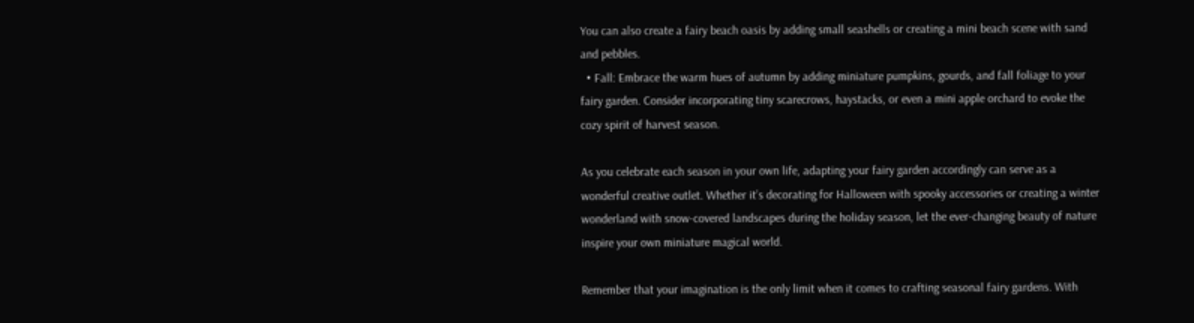You can also create a fairy beach oasis by adding small seashells or creating a mini beach scene with sand and pebbles.
  • Fall: Embrace the warm hues of autumn by adding miniature pumpkins, gourds, and fall foliage to your fairy garden. Consider incorporating tiny scarecrows, haystacks, or even a mini apple orchard to evoke the cozy spirit of harvest season.

As you celebrate each season in your own life, adapting your fairy garden accordingly can serve as a wonderful creative outlet. Whether it’s decorating for Halloween with spooky accessories or creating a winter wonderland with snow-covered landscapes during the holiday season, let the ever-changing beauty of nature inspire your own miniature magical world.

Remember that your imagination is the only limit when it comes to crafting seasonal fairy gardens. With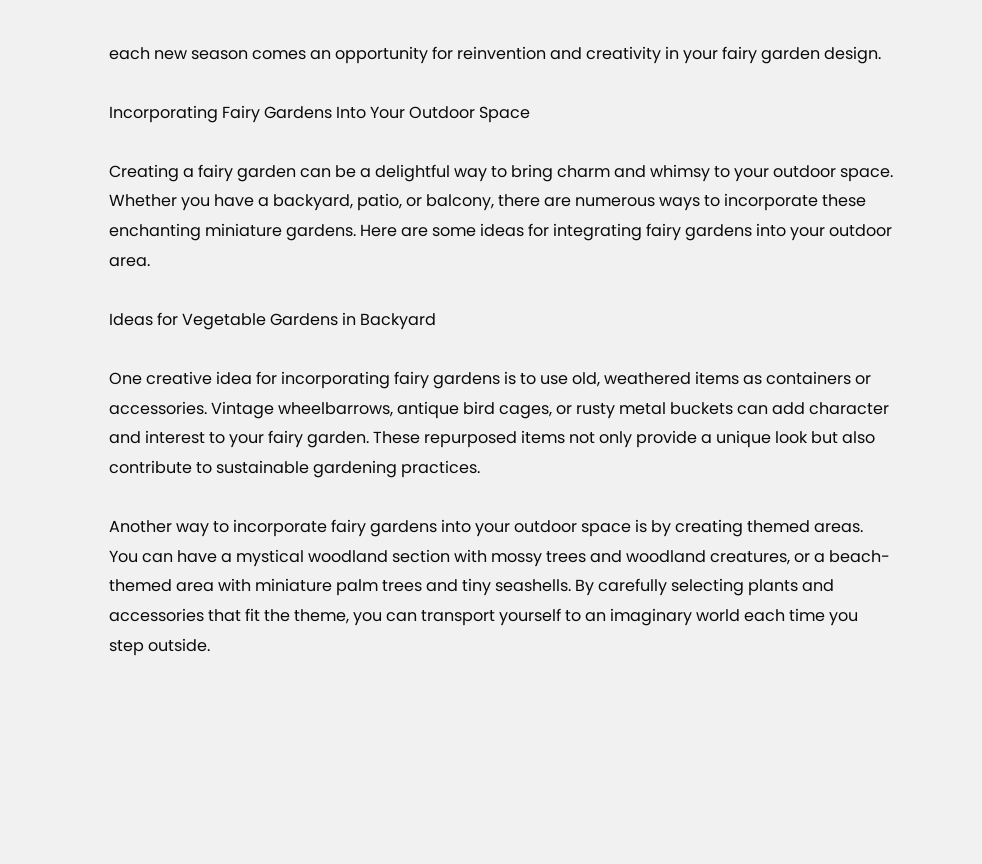each new season comes an opportunity for reinvention and creativity in your fairy garden design.

Incorporating Fairy Gardens Into Your Outdoor Space

Creating a fairy garden can be a delightful way to bring charm and whimsy to your outdoor space. Whether you have a backyard, patio, or balcony, there are numerous ways to incorporate these enchanting miniature gardens. Here are some ideas for integrating fairy gardens into your outdoor area.

Ideas for Vegetable Gardens in Backyard

One creative idea for incorporating fairy gardens is to use old, weathered items as containers or accessories. Vintage wheelbarrows, antique bird cages, or rusty metal buckets can add character and interest to your fairy garden. These repurposed items not only provide a unique look but also contribute to sustainable gardening practices.

Another way to incorporate fairy gardens into your outdoor space is by creating themed areas. You can have a mystical woodland section with mossy trees and woodland creatures, or a beach-themed area with miniature palm trees and tiny seashells. By carefully selecting plants and accessories that fit the theme, you can transport yourself to an imaginary world each time you step outside.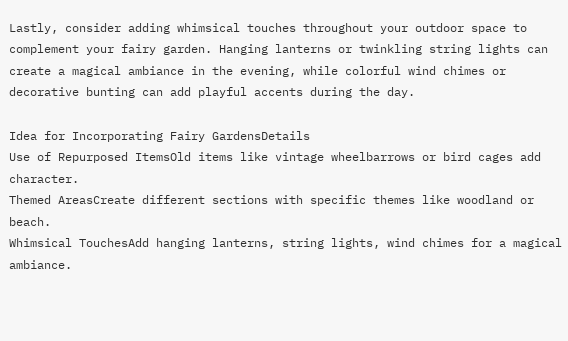Lastly, consider adding whimsical touches throughout your outdoor space to complement your fairy garden. Hanging lanterns or twinkling string lights can create a magical ambiance in the evening, while colorful wind chimes or decorative bunting can add playful accents during the day.

Idea for Incorporating Fairy GardensDetails
Use of Repurposed ItemsOld items like vintage wheelbarrows or bird cages add character.
Themed AreasCreate different sections with specific themes like woodland or beach.
Whimsical TouchesAdd hanging lanterns, string lights, wind chimes for a magical ambiance.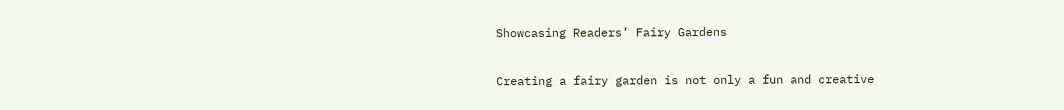Showcasing Readers’ Fairy Gardens

Creating a fairy garden is not only a fun and creative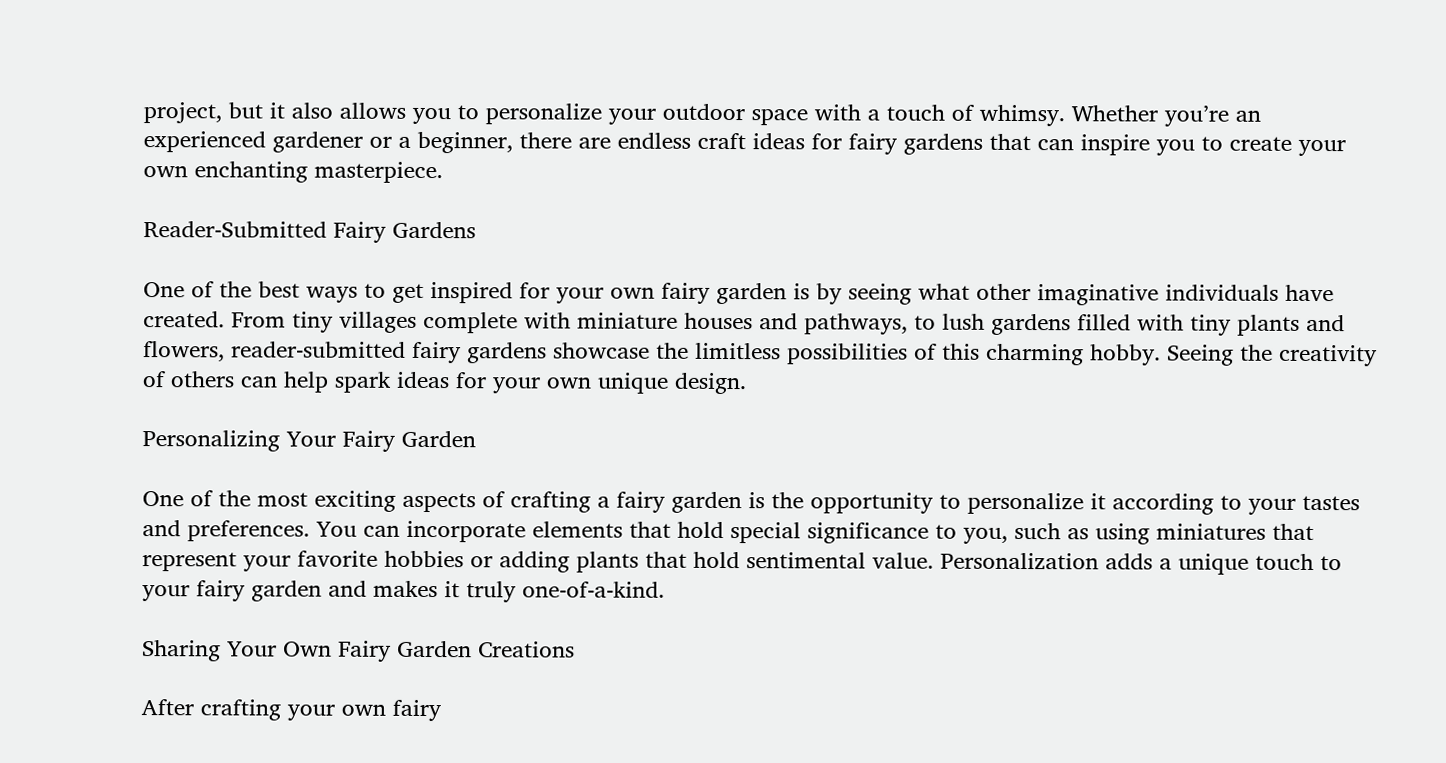project, but it also allows you to personalize your outdoor space with a touch of whimsy. Whether you’re an experienced gardener or a beginner, there are endless craft ideas for fairy gardens that can inspire you to create your own enchanting masterpiece.

Reader-Submitted Fairy Gardens

One of the best ways to get inspired for your own fairy garden is by seeing what other imaginative individuals have created. From tiny villages complete with miniature houses and pathways, to lush gardens filled with tiny plants and flowers, reader-submitted fairy gardens showcase the limitless possibilities of this charming hobby. Seeing the creativity of others can help spark ideas for your own unique design.

Personalizing Your Fairy Garden

One of the most exciting aspects of crafting a fairy garden is the opportunity to personalize it according to your tastes and preferences. You can incorporate elements that hold special significance to you, such as using miniatures that represent your favorite hobbies or adding plants that hold sentimental value. Personalization adds a unique touch to your fairy garden and makes it truly one-of-a-kind.

Sharing Your Own Fairy Garden Creations

After crafting your own fairy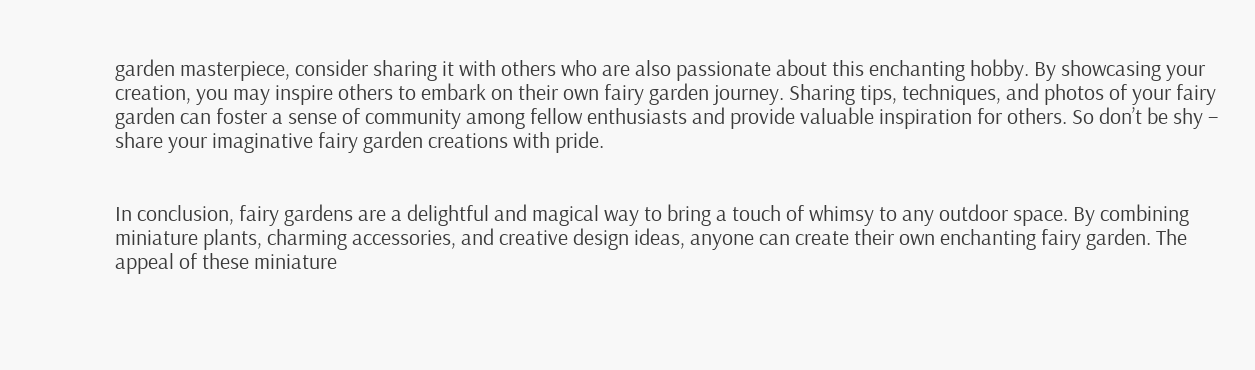garden masterpiece, consider sharing it with others who are also passionate about this enchanting hobby. By showcasing your creation, you may inspire others to embark on their own fairy garden journey. Sharing tips, techniques, and photos of your fairy garden can foster a sense of community among fellow enthusiasts and provide valuable inspiration for others. So don’t be shy – share your imaginative fairy garden creations with pride.


In conclusion, fairy gardens are a delightful and magical way to bring a touch of whimsy to any outdoor space. By combining miniature plants, charming accessories, and creative design ideas, anyone can create their own enchanting fairy garden. The appeal of these miniature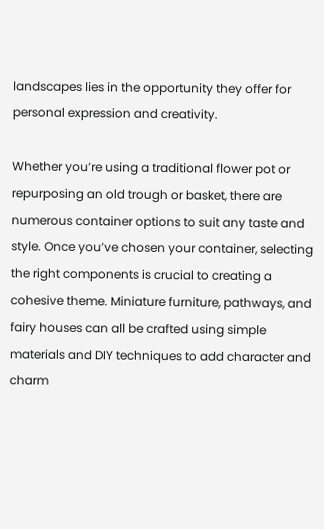landscapes lies in the opportunity they offer for personal expression and creativity.

Whether you’re using a traditional flower pot or repurposing an old trough or basket, there are numerous container options to suit any taste and style. Once you’ve chosen your container, selecting the right components is crucial to creating a cohesive theme. Miniature furniture, pathways, and fairy houses can all be crafted using simple materials and DIY techniques to add character and charm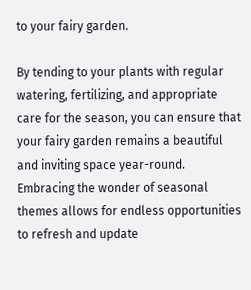to your fairy garden.

By tending to your plants with regular watering, fertilizing, and appropriate care for the season, you can ensure that your fairy garden remains a beautiful and inviting space year-round. Embracing the wonder of seasonal themes allows for endless opportunities to refresh and update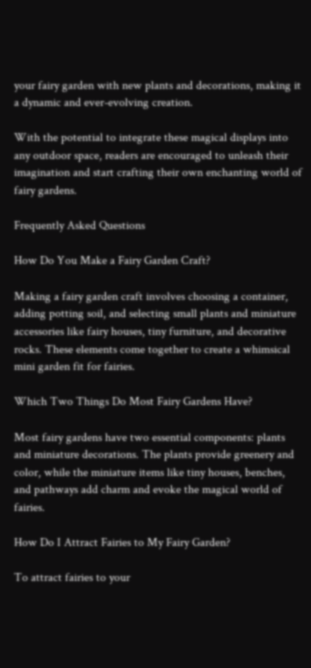your fairy garden with new plants and decorations, making it a dynamic and ever-evolving creation.

With the potential to integrate these magical displays into any outdoor space, readers are encouraged to unleash their imagination and start crafting their own enchanting world of fairy gardens.

Frequently Asked Questions

How Do You Make a Fairy Garden Craft?

Making a fairy garden craft involves choosing a container, adding potting soil, and selecting small plants and miniature accessories like fairy houses, tiny furniture, and decorative rocks. These elements come together to create a whimsical mini garden fit for fairies.

Which Two Things Do Most Fairy Gardens Have?

Most fairy gardens have two essential components: plants and miniature decorations. The plants provide greenery and color, while the miniature items like tiny houses, benches, and pathways add charm and evoke the magical world of fairies.

How Do I Attract Fairies to My Fairy Garden?

To attract fairies to your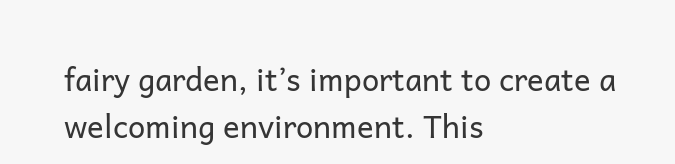fairy garden, it’s important to create a welcoming environment. This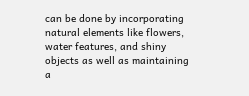can be done by incorporating natural elements like flowers, water features, and shiny objects as well as maintaining a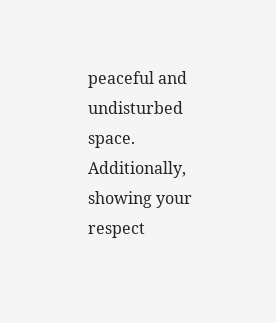peaceful and undisturbed space. Additionally, showing your respect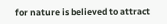for nature is believed to attract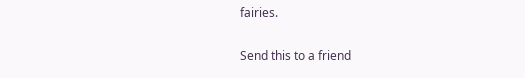fairies.

Send this to a friend